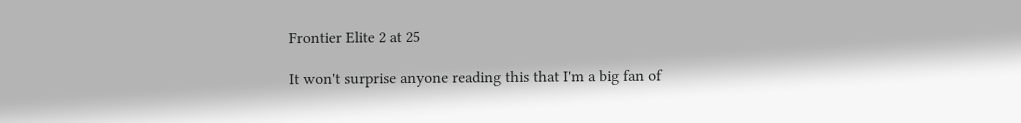Frontier Elite 2 at 25

It won't surprise anyone reading this that I'm a big fan of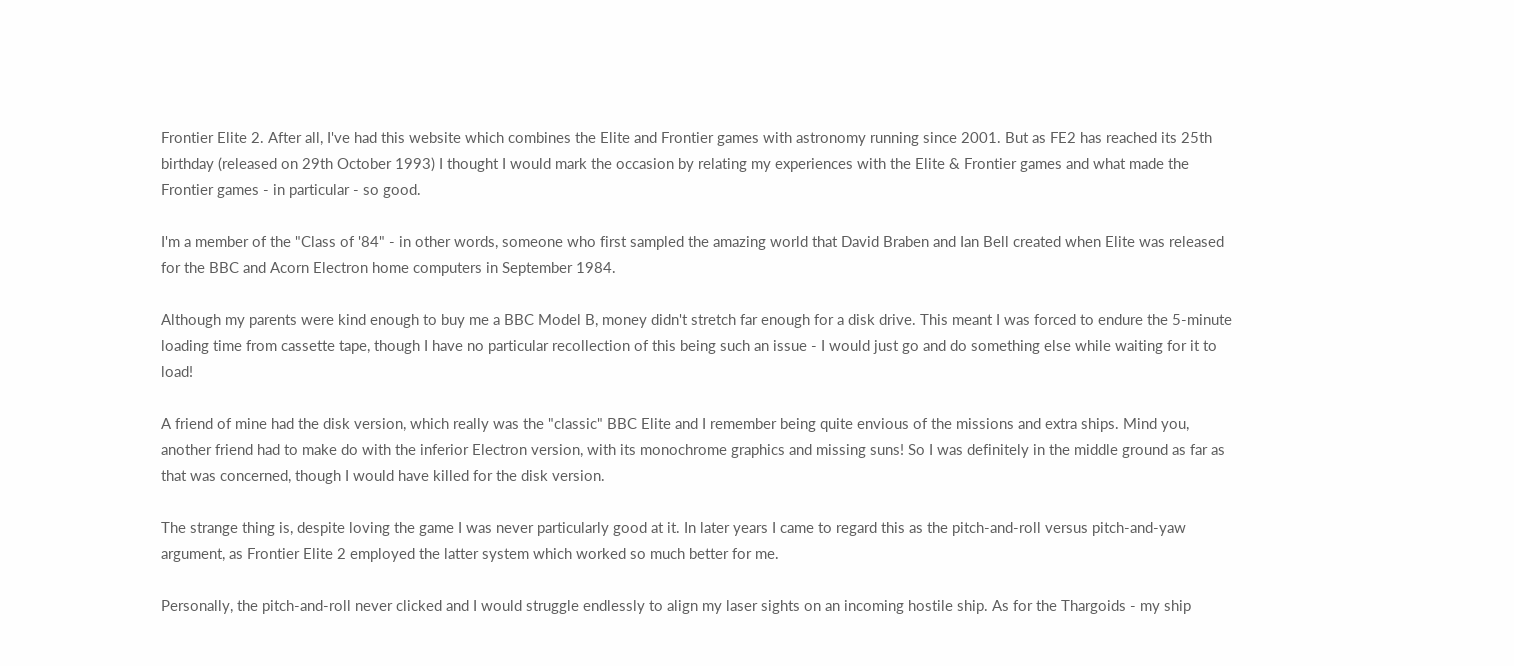Frontier Elite 2. After all, I've had this website which combines the Elite and Frontier games with astronomy running since 2001. But as FE2 has reached its 25th birthday (released on 29th October 1993) I thought I would mark the occasion by relating my experiences with the Elite & Frontier games and what made the Frontier games - in particular - so good.

I'm a member of the "Class of '84" - in other words, someone who first sampled the amazing world that David Braben and Ian Bell created when Elite was released for the BBC and Acorn Electron home computers in September 1984.

Although my parents were kind enough to buy me a BBC Model B, money didn't stretch far enough for a disk drive. This meant I was forced to endure the 5-minute loading time from cassette tape, though I have no particular recollection of this being such an issue - I would just go and do something else while waiting for it to load!

A friend of mine had the disk version, which really was the "classic" BBC Elite and I remember being quite envious of the missions and extra ships. Mind you, another friend had to make do with the inferior Electron version, with its monochrome graphics and missing suns! So I was definitely in the middle ground as far as that was concerned, though I would have killed for the disk version.

The strange thing is, despite loving the game I was never particularly good at it. In later years I came to regard this as the pitch-and-roll versus pitch-and-yaw argument, as Frontier Elite 2 employed the latter system which worked so much better for me.

Personally, the pitch-and-roll never clicked and I would struggle endlessly to align my laser sights on an incoming hostile ship. As for the Thargoids - my ship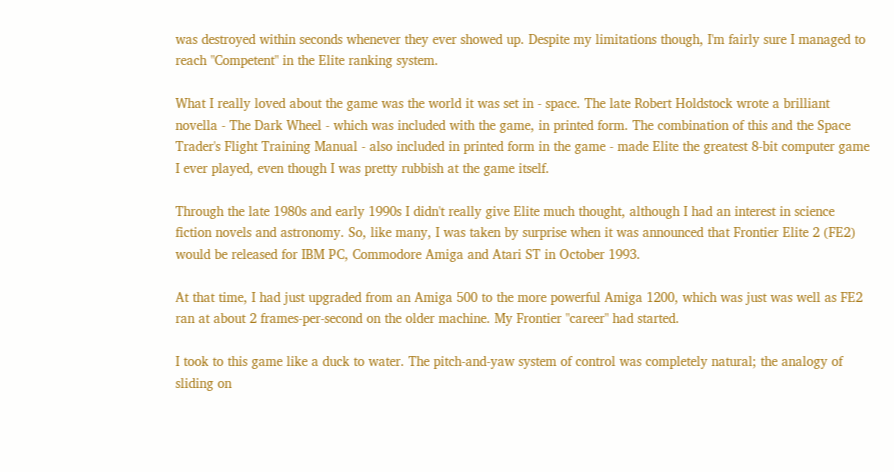was destroyed within seconds whenever they ever showed up. Despite my limitations though, I'm fairly sure I managed to reach "Competent" in the Elite ranking system.

What I really loved about the game was the world it was set in - space. The late Robert Holdstock wrote a brilliant novella - The Dark Wheel - which was included with the game, in printed form. The combination of this and the Space Trader's Flight Training Manual - also included in printed form in the game - made Elite the greatest 8-bit computer game I ever played, even though I was pretty rubbish at the game itself.

Through the late 1980s and early 1990s I didn't really give Elite much thought, although I had an interest in science fiction novels and astronomy. So, like many, I was taken by surprise when it was announced that Frontier Elite 2 (FE2) would be released for IBM PC, Commodore Amiga and Atari ST in October 1993.

At that time, I had just upgraded from an Amiga 500 to the more powerful Amiga 1200, which was just was well as FE2 ran at about 2 frames-per-second on the older machine. My Frontier "career" had started.

I took to this game like a duck to water. The pitch-and-yaw system of control was completely natural; the analogy of sliding on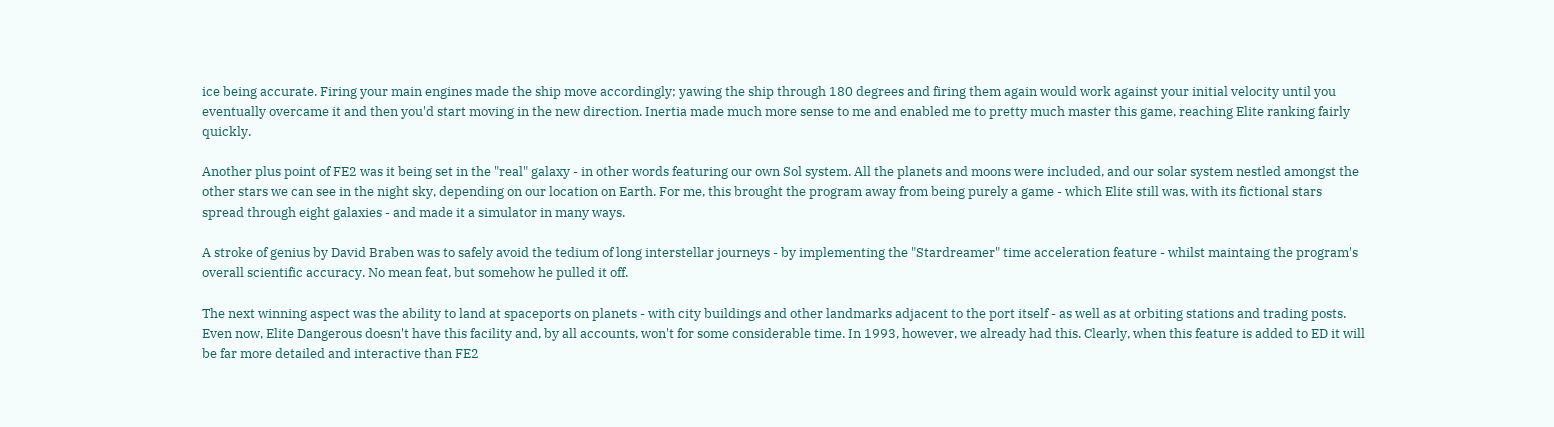ice being accurate. Firing your main engines made the ship move accordingly; yawing the ship through 180 degrees and firing them again would work against your initial velocity until you eventually overcame it and then you'd start moving in the new direction. Inertia made much more sense to me and enabled me to pretty much master this game, reaching Elite ranking fairly quickly.

Another plus point of FE2 was it being set in the "real" galaxy - in other words featuring our own Sol system. All the planets and moons were included, and our solar system nestled amongst the other stars we can see in the night sky, depending on our location on Earth. For me, this brought the program away from being purely a game - which Elite still was, with its fictional stars spread through eight galaxies - and made it a simulator in many ways.

A stroke of genius by David Braben was to safely avoid the tedium of long interstellar journeys - by implementing the "Stardreamer" time acceleration feature - whilst maintaing the program's overall scientific accuracy. No mean feat, but somehow he pulled it off.

The next winning aspect was the ability to land at spaceports on planets - with city buildings and other landmarks adjacent to the port itself - as well as at orbiting stations and trading posts. Even now, Elite Dangerous doesn't have this facility and, by all accounts, won't for some considerable time. In 1993, however, we already had this. Clearly, when this feature is added to ED it will be far more detailed and interactive than FE2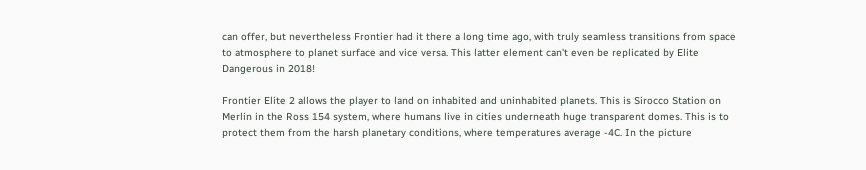can offer, but nevertheless Frontier had it there a long time ago, with truly seamless transitions from space to atmosphere to planet surface and vice versa. This latter element can't even be replicated by Elite Dangerous in 2018!

Frontier Elite 2 allows the player to land on inhabited and uninhabited planets. This is Sirocco Station on Merlin in the Ross 154 system, where humans live in cities underneath huge transparent domes. This is to protect them from the harsh planetary conditions, where temperatures average -4C. In the picture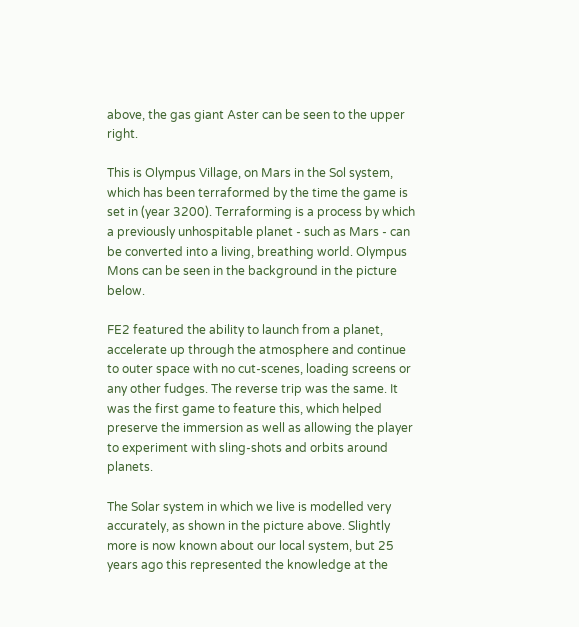above, the gas giant Aster can be seen to the upper right.

This is Olympus Village, on Mars in the Sol system, which has been terraformed by the time the game is set in (year 3200). Terraforming is a process by which a previously unhospitable planet - such as Mars - can be converted into a living, breathing world. Olympus Mons can be seen in the background in the picture below.

FE2 featured the ability to launch from a planet, accelerate up through the atmosphere and continue to outer space with no cut-scenes, loading screens or any other fudges. The reverse trip was the same. It was the first game to feature this, which helped preserve the immersion as well as allowing the player to experiment with sling-shots and orbits around planets.

The Solar system in which we live is modelled very accurately, as shown in the picture above. Slightly more is now known about our local system, but 25 years ago this represented the knowledge at the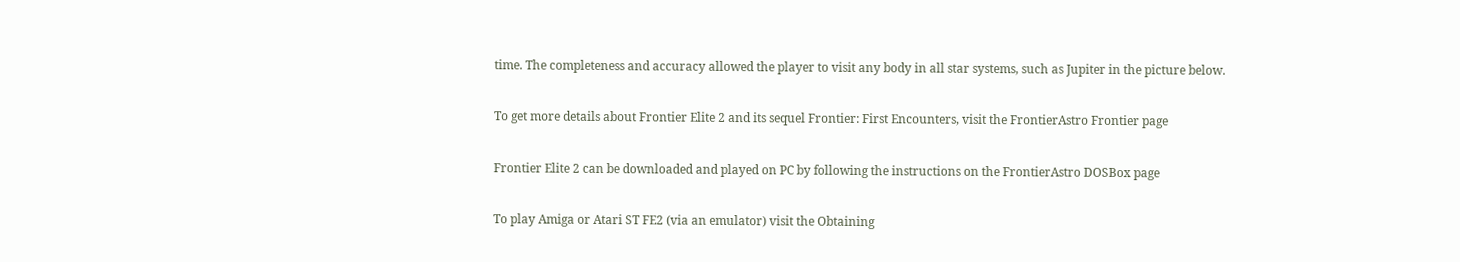time. The completeness and accuracy allowed the player to visit any body in all star systems, such as Jupiter in the picture below.

To get more details about Frontier Elite 2 and its sequel Frontier: First Encounters, visit the FrontierAstro Frontier page

Frontier Elite 2 can be downloaded and played on PC by following the instructions on the FrontierAstro DOSBox page

To play Amiga or Atari ST FE2 (via an emulator) visit the Obtaining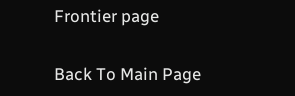Frontier page

Back To Main Page